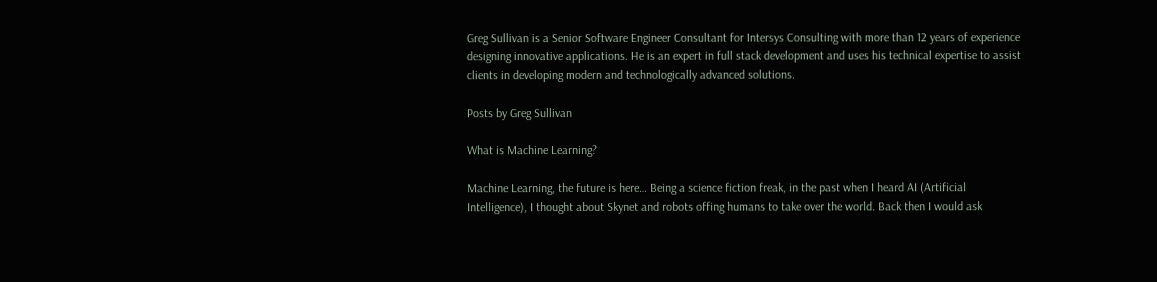Greg Sullivan is a Senior Software Engineer Consultant for Intersys Consulting with more than 12 years of experience designing innovative applications. He is an expert in full stack development and uses his technical expertise to assist clients in developing modern and technologically advanced solutions.

Posts by Greg Sullivan

What is Machine Learning?

Machine Learning, the future is here… Being a science fiction freak, in the past when I heard AI (Artificial Intelligence), I thought about Skynet and robots offing humans to take over the world. Back then I would ask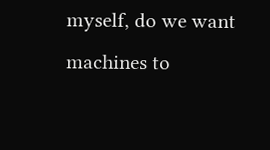myself, do we want machines to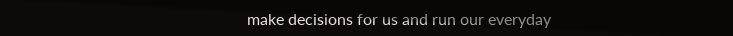make decisions for us and run our everyday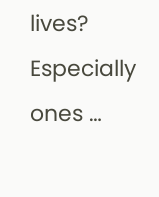lives? Especially ones …